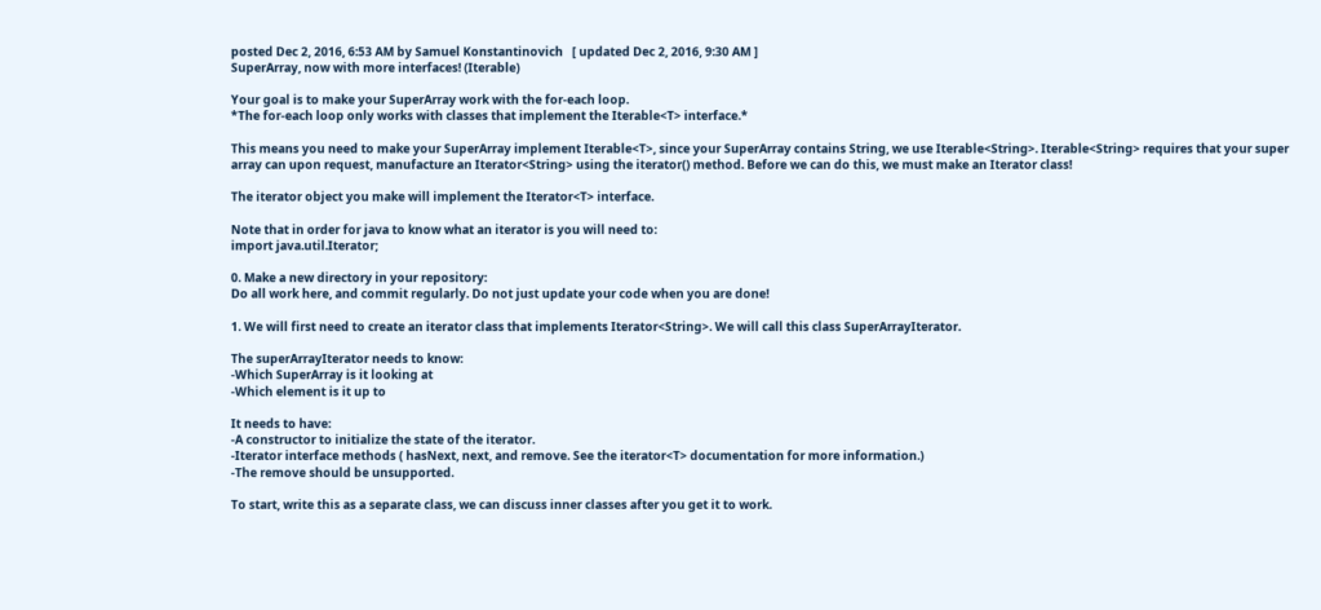posted Dec 2, 2016, 6:53 AM by Samuel Konstantinovich   [ updated Dec 2, 2016, 9:30 AM ]
SuperArray, now with more interfaces! (Iterable)

Your goal is to make your SuperArray work with the for-each loop.
*The for-each loop only works with classes that implement the Iterable<T> interface.*

This means you need to make your SuperArray implement Iterable<T>, since your SuperArray contains String, we use Iterable<String>. Iterable<String> requires that your super array can upon request, manufacture an Iterator<String> using the iterator() method. Before we can do this, we must make an Iterator class!

The iterator object you make will implement the Iterator<T> interface.

Note that in order for java to know what an iterator is you will need to:
import java.util.Iterator;

0. Make a new directory in your repository:
Do all work here, and commit regularly. Do not just update your code when you are done!

1. We will first need to create an iterator class that implements Iterator<String>. We will call this class SuperArrayIterator.

The superArrayIterator needs to know:
-Which SuperArray is it looking at
-Which element is it up to

It needs to have:
-A constructor to initialize the state of the iterator.
-Iterator interface methods ( hasNext, next, and remove. See the iterator<T> documentation for more information.)
-The remove should be unsupported.

To start, write this as a separate class, we can discuss inner classes after you get it to work.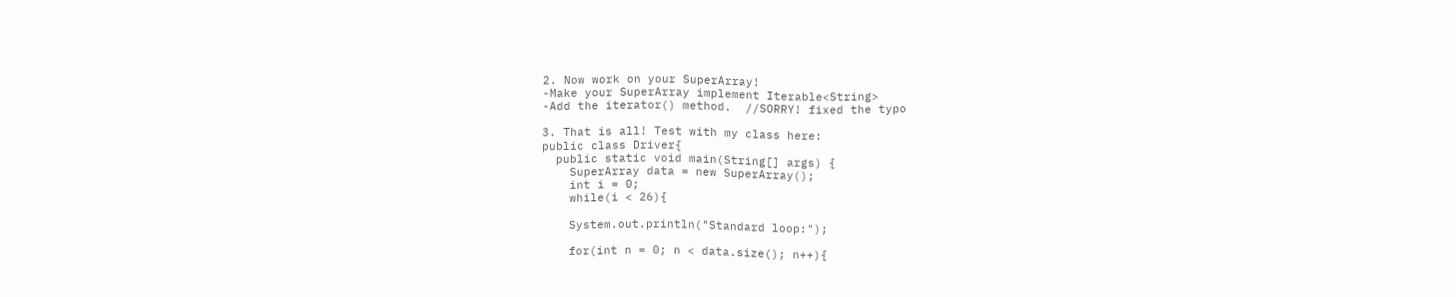2. Now work on your SuperArray!
-Make your SuperArray implement Iterable<String>
-Add the iterator() method.  //SORRY! fixed the typo

3. That is all! Test with my class here:
public class Driver{
  public static void main(String[] args) {
    SuperArray data = new SuperArray();
    int i = 0;
    while(i < 26){

    System.out.println("Standard loop:");

    for(int n = 0; n < data.size(); n++){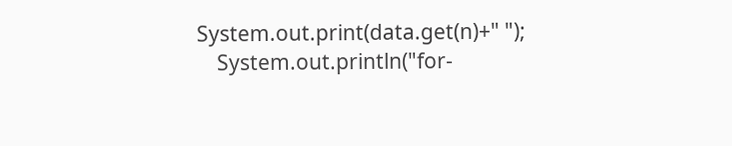System.out.print(data.get(n)+" ");
    System.out.println("for-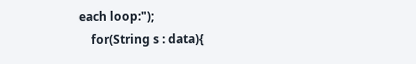each loop:");
    for(String s : data){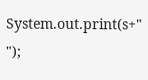System.out.print(s+" ");